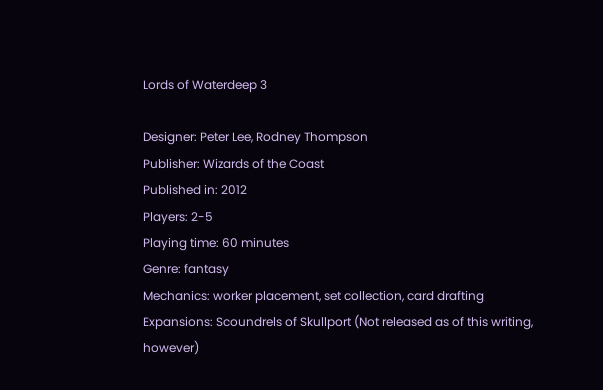Lords of Waterdeep 3

Designer: Peter Lee, Rodney Thompson
Publisher: Wizards of the Coast
Published in: 2012
Players: 2-5
Playing time: 60 minutes
Genre: fantasy
Mechanics: worker placement, set collection, card drafting
Expansions: Scoundrels of Skullport (Not released as of this writing, however)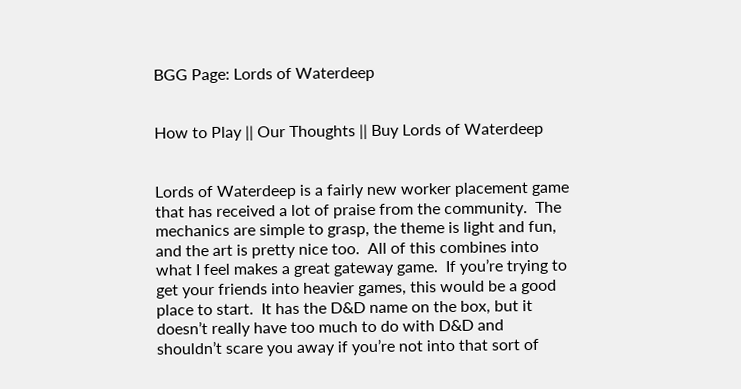BGG Page: Lords of Waterdeep


How to Play || Our Thoughts || Buy Lords of Waterdeep


Lords of Waterdeep is a fairly new worker placement game that has received a lot of praise from the community.  The mechanics are simple to grasp, the theme is light and fun, and the art is pretty nice too.  All of this combines into what I feel makes a great gateway game.  If you’re trying to get your friends into heavier games, this would be a good place to start.  It has the D&D name on the box, but it doesn’t really have too much to do with D&D and shouldn’t scare you away if you’re not into that sort of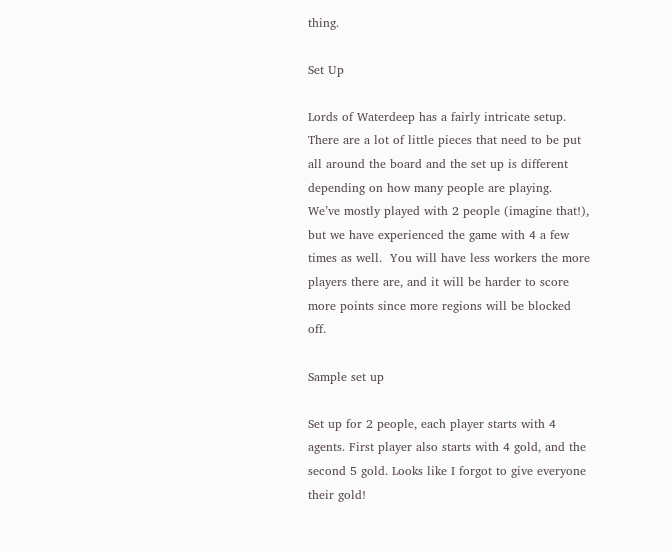thing.

Set Up

Lords of Waterdeep has a fairly intricate setup.  There are a lot of little pieces that need to be put all around the board and the set up is different depending on how many people are playing.  We’ve mostly played with 2 people (imagine that!), but we have experienced the game with 4 a few times as well.  You will have less workers the more players there are, and it will be harder to score more points since more regions will be blocked off.

Sample set up

Set up for 2 people, each player starts with 4 agents. First player also starts with 4 gold, and the second 5 gold. Looks like I forgot to give everyone their gold!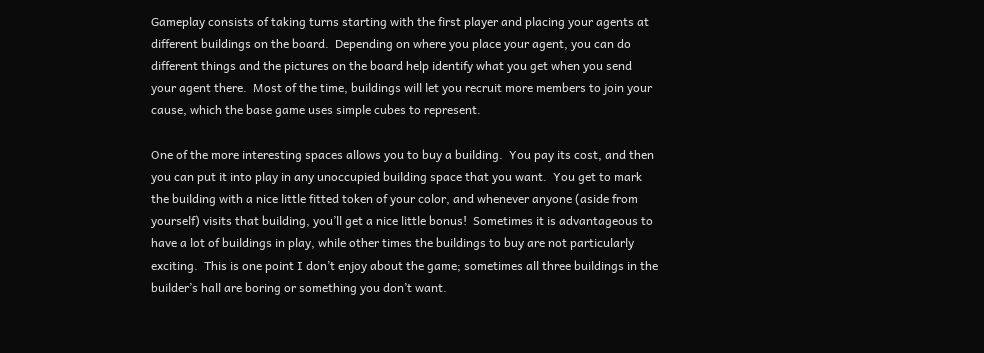Gameplay consists of taking turns starting with the first player and placing your agents at different buildings on the board.  Depending on where you place your agent, you can do different things and the pictures on the board help identify what you get when you send your agent there.  Most of the time, buildings will let you recruit more members to join your cause, which the base game uses simple cubes to represent.

One of the more interesting spaces allows you to buy a building.  You pay its cost, and then you can put it into play in any unoccupied building space that you want.  You get to mark the building with a nice little fitted token of your color, and whenever anyone (aside from yourself) visits that building, you’ll get a nice little bonus!  Sometimes it is advantageous to have a lot of buildings in play, while other times the buildings to buy are not particularly exciting.  This is one point I don’t enjoy about the game; sometimes all three buildings in the builder’s hall are boring or something you don’t want.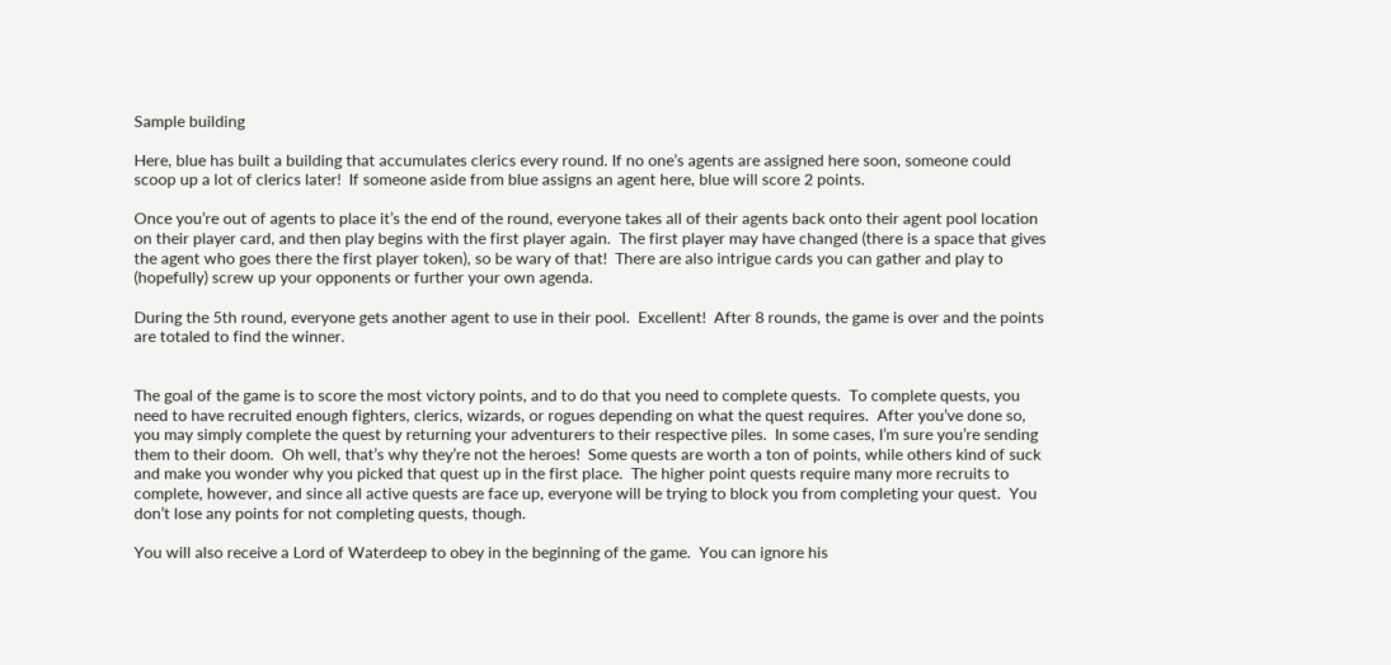Sample building

Here, blue has built a building that accumulates clerics every round. If no one’s agents are assigned here soon, someone could scoop up a lot of clerics later!  If someone aside from blue assigns an agent here, blue will score 2 points.

Once you’re out of agents to place it’s the end of the round, everyone takes all of their agents back onto their agent pool location on their player card, and then play begins with the first player again.  The first player may have changed (there is a space that gives the agent who goes there the first player token), so be wary of that!  There are also intrigue cards you can gather and play to (hopefully) screw up your opponents or further your own agenda.

During the 5th round, everyone gets another agent to use in their pool.  Excellent!  After 8 rounds, the game is over and the points are totaled to find the winner.


The goal of the game is to score the most victory points, and to do that you need to complete quests.  To complete quests, you need to have recruited enough fighters, clerics, wizards, or rogues depending on what the quest requires.  After you’ve done so, you may simply complete the quest by returning your adventurers to their respective piles.  In some cases, I’m sure you’re sending them to their doom.  Oh well, that’s why they’re not the heroes!  Some quests are worth a ton of points, while others kind of suck and make you wonder why you picked that quest up in the first place.  The higher point quests require many more recruits to complete, however, and since all active quests are face up, everyone will be trying to block you from completing your quest.  You don’t lose any points for not completing quests, though.

You will also receive a Lord of Waterdeep to obey in the beginning of the game.  You can ignore his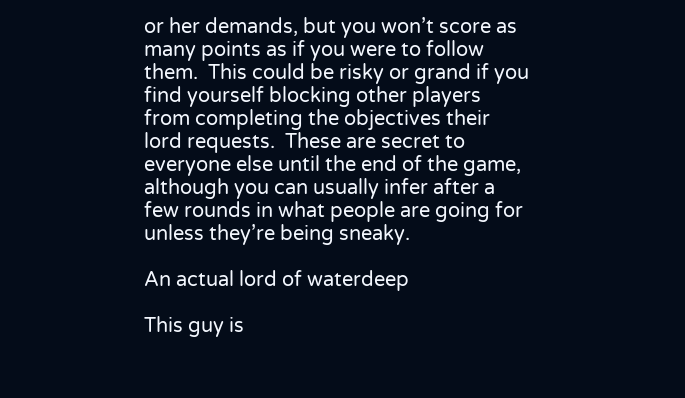or her demands, but you won’t score as many points as if you were to follow them.  This could be risky or grand if you find yourself blocking other players from completing the objectives their lord requests.  These are secret to everyone else until the end of the game, although you can usually infer after a few rounds in what people are going for unless they’re being sneaky.

An actual lord of waterdeep

This guy is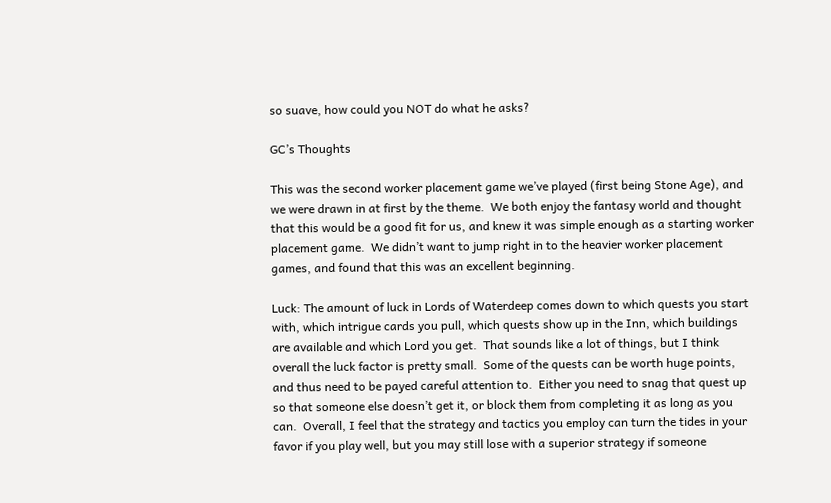so suave, how could you NOT do what he asks?

GC’s Thoughts

This was the second worker placement game we’ve played (first being Stone Age), and we were drawn in at first by the theme.  We both enjoy the fantasy world and thought that this would be a good fit for us, and knew it was simple enough as a starting worker placement game.  We didn’t want to jump right in to the heavier worker placement games, and found that this was an excellent beginning.

Luck: The amount of luck in Lords of Waterdeep comes down to which quests you start with, which intrigue cards you pull, which quests show up in the Inn, which buildings are available and which Lord you get.  That sounds like a lot of things, but I think overall the luck factor is pretty small.  Some of the quests can be worth huge points, and thus need to be payed careful attention to.  Either you need to snag that quest up so that someone else doesn’t get it, or block them from completing it as long as you can.  Overall, I feel that the strategy and tactics you employ can turn the tides in your favor if you play well, but you may still lose with a superior strategy if someone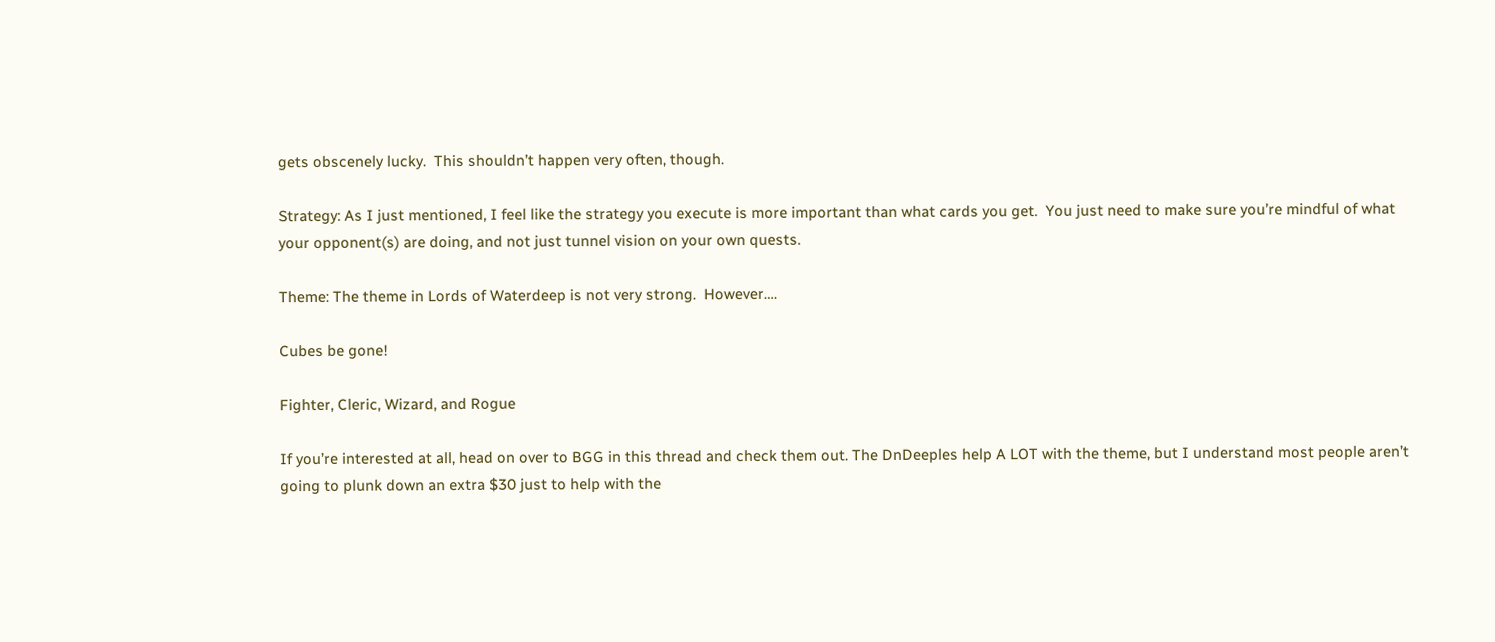gets obscenely lucky.  This shouldn’t happen very often, though.

Strategy: As I just mentioned, I feel like the strategy you execute is more important than what cards you get.  You just need to make sure you’re mindful of what your opponent(s) are doing, and not just tunnel vision on your own quests.

Theme: The theme in Lords of Waterdeep is not very strong.  However….

Cubes be gone!

Fighter, Cleric, Wizard, and Rogue

If you’re interested at all, head on over to BGG in this thread and check them out. The DnDeeples help A LOT with the theme, but I understand most people aren’t going to plunk down an extra $30 just to help with the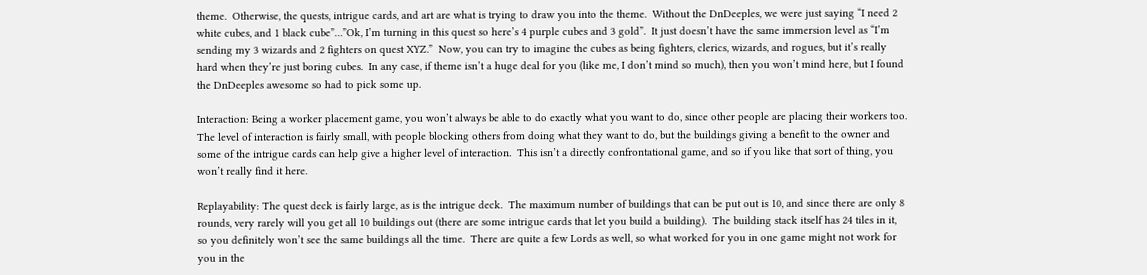theme.  Otherwise, the quests, intrigue cards, and art are what is trying to draw you into the theme.  Without the DnDeeples, we were just saying “I need 2 white cubes, and 1 black cube”…”Ok, I’m turning in this quest so here’s 4 purple cubes and 3 gold”.  It just doesn’t have the same immersion level as “I’m sending my 3 wizards and 2 fighters on quest XYZ.”  Now, you can try to imagine the cubes as being fighters, clerics, wizards, and rogues, but it’s really hard when they’re just boring cubes.  In any case, if theme isn’t a huge deal for you (like me, I don’t mind so much), then you won’t mind here, but I found the DnDeeples awesome so had to pick some up.

Interaction: Being a worker placement game, you won’t always be able to do exactly what you want to do, since other people are placing their workers too.  The level of interaction is fairly small, with people blocking others from doing what they want to do, but the buildings giving a benefit to the owner and some of the intrigue cards can help give a higher level of interaction.  This isn’t a directly confrontational game, and so if you like that sort of thing, you won’t really find it here.

Replayability: The quest deck is fairly large, as is the intrigue deck.  The maximum number of buildings that can be put out is 10, and since there are only 8 rounds, very rarely will you get all 10 buildings out (there are some intrigue cards that let you build a building).  The building stack itself has 24 tiles in it, so you definitely won’t see the same buildings all the time.  There are quite a few Lords as well, so what worked for you in one game might not work for you in the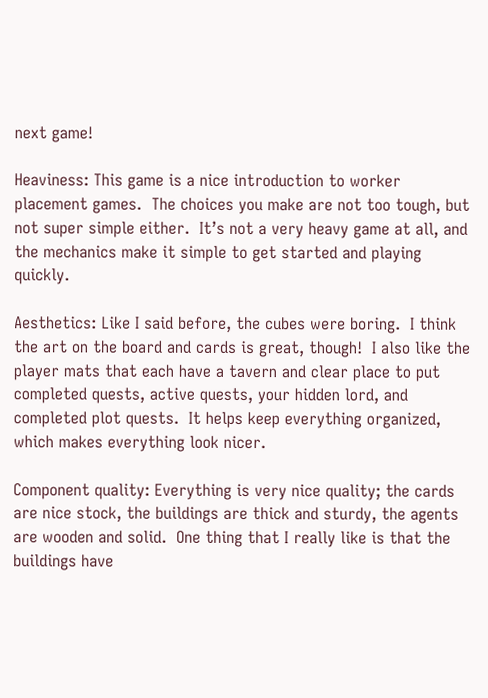next game!

Heaviness: This game is a nice introduction to worker placement games.  The choices you make are not too tough, but not super simple either.  It’s not a very heavy game at all, and the mechanics make it simple to get started and playing quickly.

Aesthetics: Like I said before, the cubes were boring.  I think the art on the board and cards is great, though!  I also like the player mats that each have a tavern and clear place to put completed quests, active quests, your hidden lord, and completed plot quests.  It helps keep everything organized, which makes everything look nicer.

Component quality: Everything is very nice quality; the cards are nice stock, the buildings are thick and sturdy, the agents are wooden and solid.  One thing that I really like is that the buildings have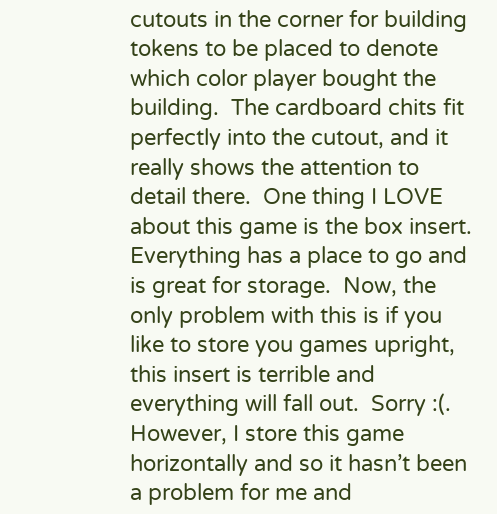cutouts in the corner for building tokens to be placed to denote which color player bought the building.  The cardboard chits fit perfectly into the cutout, and it really shows the attention to detail there.  One thing I LOVE about this game is the box insert.  Everything has a place to go and is great for storage.  Now, the only problem with this is if you like to store you games upright, this insert is terrible and everything will fall out.  Sorry :(.  However, I store this game horizontally and so it hasn’t been a problem for me and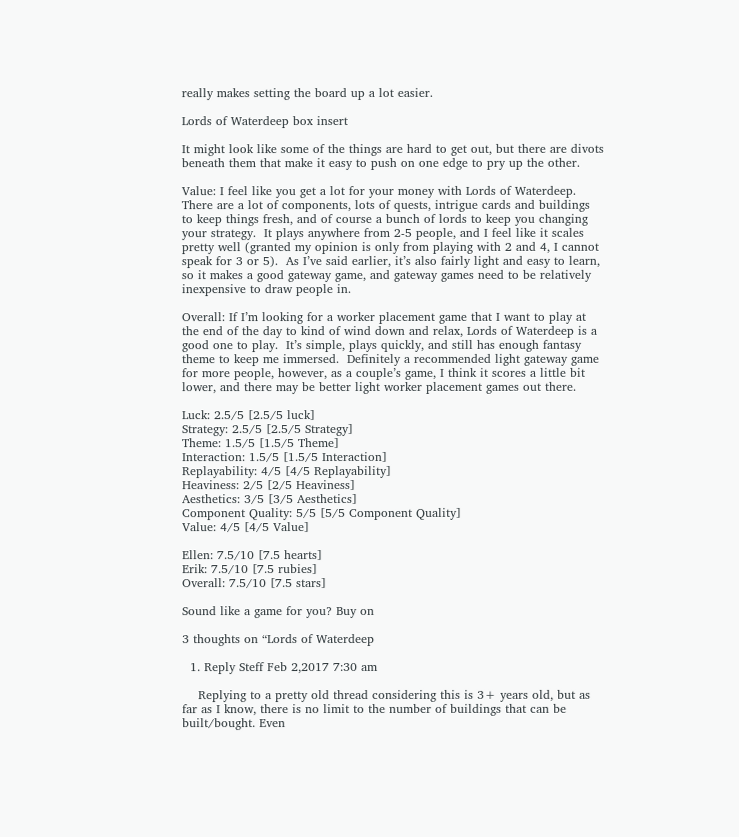really makes setting the board up a lot easier.

Lords of Waterdeep box insert

It might look like some of the things are hard to get out, but there are divots beneath them that make it easy to push on one edge to pry up the other.

Value: I feel like you get a lot for your money with Lords of Waterdeep.  There are a lot of components, lots of quests, intrigue cards and buildings to keep things fresh, and of course a bunch of lords to keep you changing your strategy.  It plays anywhere from 2-5 people, and I feel like it scales pretty well (granted my opinion is only from playing with 2 and 4, I cannot speak for 3 or 5).  As I’ve said earlier, it’s also fairly light and easy to learn, so it makes a good gateway game, and gateway games need to be relatively inexpensive to draw people in.

Overall: If I’m looking for a worker placement game that I want to play at the end of the day to kind of wind down and relax, Lords of Waterdeep is a good one to play.  It’s simple, plays quickly, and still has enough fantasy theme to keep me immersed.  Definitely a recommended light gateway game for more people, however, as a couple’s game, I think it scores a little bit lower, and there may be better light worker placement games out there.

Luck: 2.5/5 [2.5/5 luck]
Strategy: 2.5/5 [2.5/5 Strategy]
Theme: 1.5/5 [1.5/5 Theme]
Interaction: 1.5/5 [1.5/5 Interaction]
Replayability: 4/5 [4/5 Replayability]
Heaviness: 2/5 [2/5 Heaviness]
Aesthetics: 3/5 [3/5 Aesthetics]
Component Quality: 5/5 [5/5 Component Quality]
Value: 4/5 [4/5 Value]

Ellen: 7.5/10 [7.5 hearts]
Erik: 7.5/10 [7.5 rubies]
Overall: 7.5/10 [7.5 stars]

Sound like a game for you? Buy on

3 thoughts on “Lords of Waterdeep

  1. Reply Steff Feb 2,2017 7:30 am

    Replying to a pretty old thread considering this is 3+ years old, but as far as I know, there is no limit to the number of buildings that can be built/bought. Even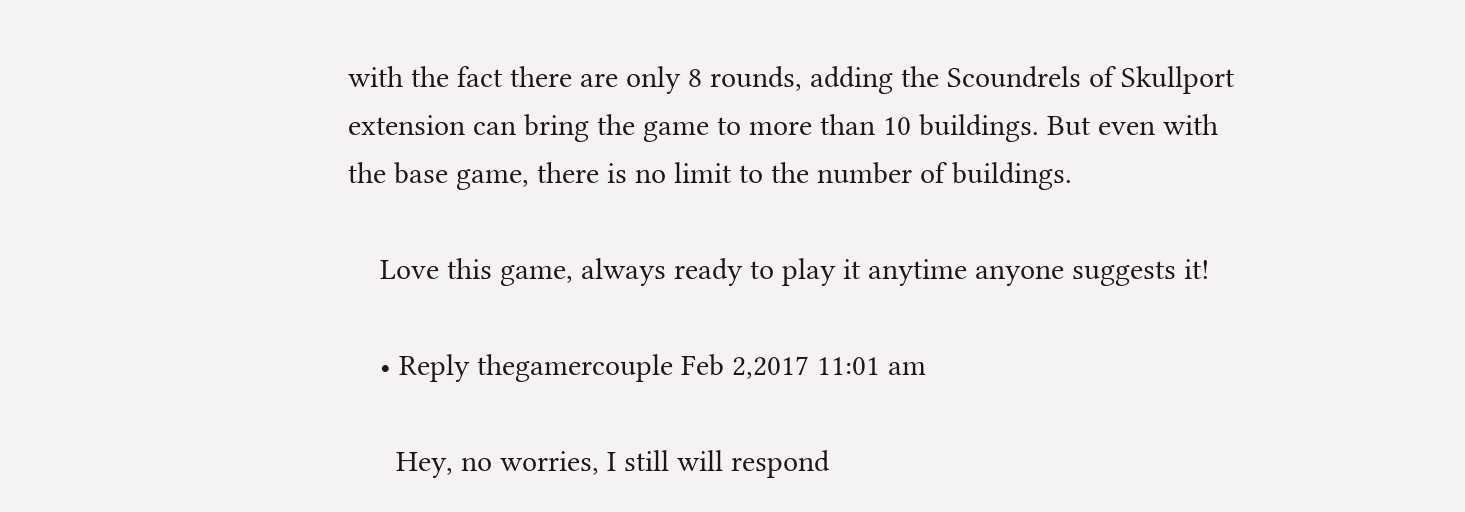with the fact there are only 8 rounds, adding the Scoundrels of Skullport extension can bring the game to more than 10 buildings. But even with the base game, there is no limit to the number of buildings.

    Love this game, always ready to play it anytime anyone suggests it!

    • Reply thegamercouple Feb 2,2017 11:01 am

      Hey, no worries, I still will respond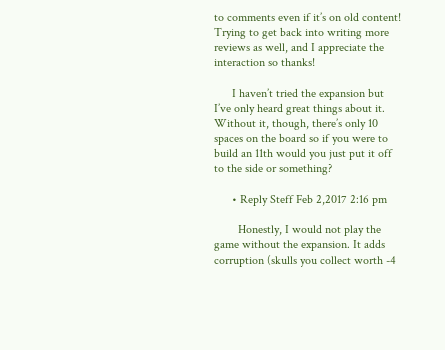to comments even if it’s on old content! Trying to get back into writing more reviews as well, and I appreciate the interaction so thanks!

      I haven’t tried the expansion but I’ve only heard great things about it. Without it, though, there’s only 10 spaces on the board so if you were to build an 11th would you just put it off to the side or something?

      • Reply Steff Feb 2,2017 2:16 pm

        Honestly, I would not play the game without the expansion. It adds corruption (skulls you collect worth -4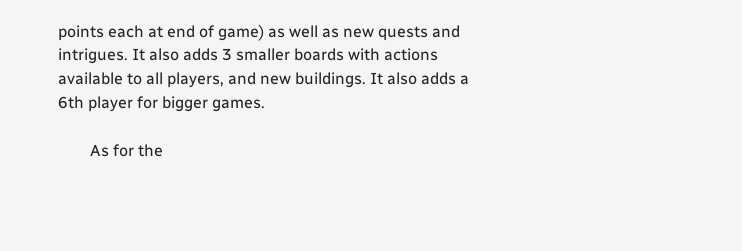points each at end of game) as well as new quests and intrigues. It also adds 3 smaller boards with actions available to all players, and new buildings. It also adds a 6th player for bigger games.

        As for the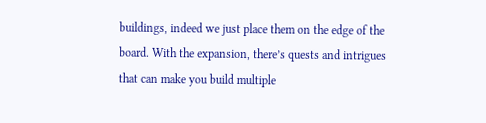buildings, indeed we just place them on the edge of the board. With the expansion, there’s quests and intrigues that can make you build multiple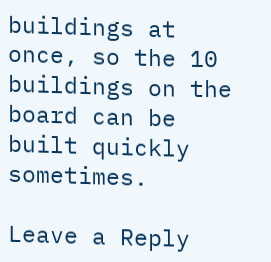buildings at once, so the 10 buildings on the board can be built quickly sometimes.

Leave a Reply